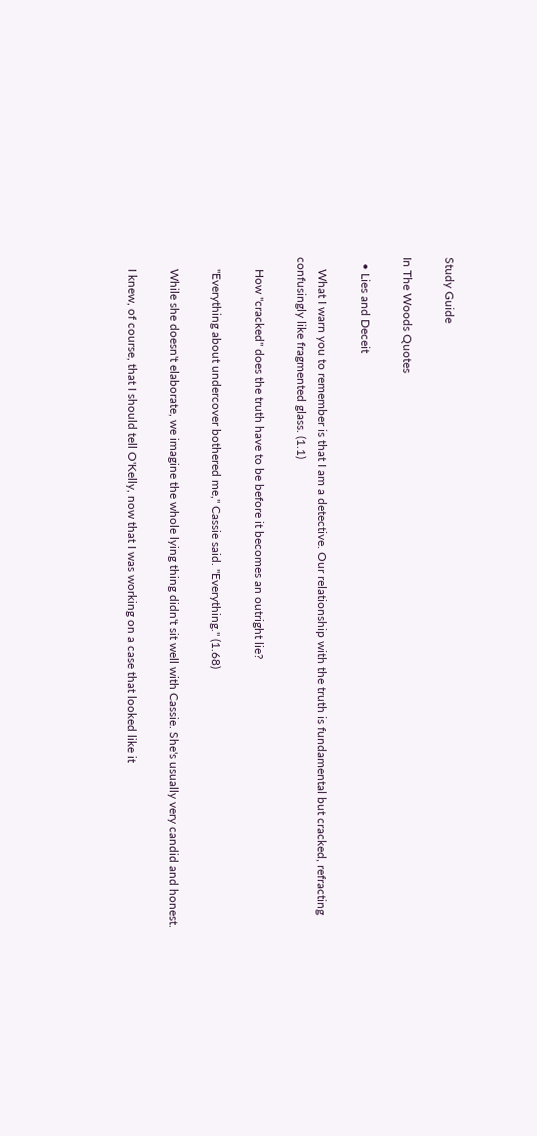Study Guide

In The Woods Quotes

  • Lies and Deceit

    What I warn you to remember is that I am a detective. Our relationship with the truth is fundamental but cracked, refracting confusingly like fragmented glass. (1.1)

    How "cracked" does the truth have to be before it becomes an outright lie?

    "Everything about undercover bothered me," Cassie said. "Everything." (1.68)

    While she doesn't elaborate, we imagine the whole lying thing didn't sit well with Cassie. She's usually very candid and honest.

    I knew, of course, that I should tell O'Kelly, now that I was working on a case that looked like it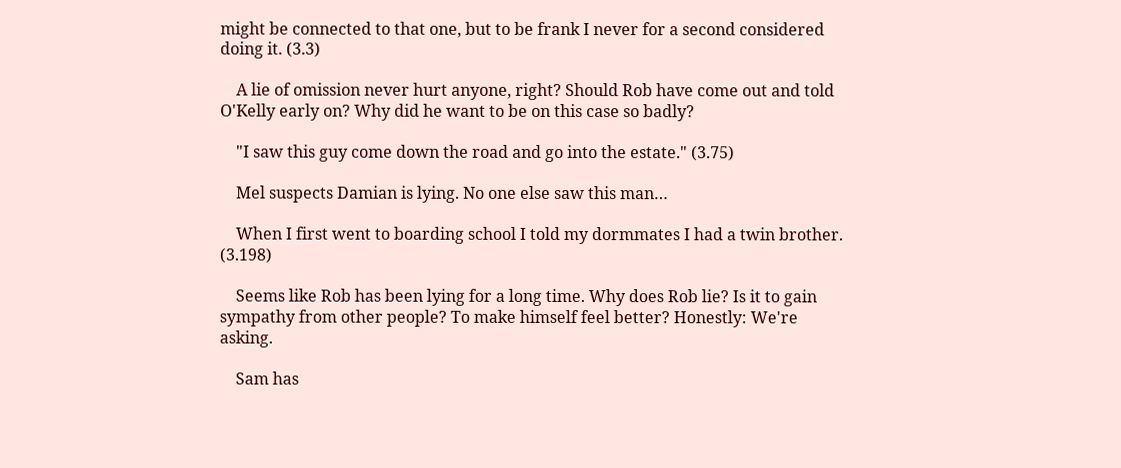might be connected to that one, but to be frank I never for a second considered doing it. (3.3)

    A lie of omission never hurt anyone, right? Should Rob have come out and told O'Kelly early on? Why did he want to be on this case so badly?

    "I saw this guy come down the road and go into the estate." (3.75)

    Mel suspects Damian is lying. No one else saw this man…

    When I first went to boarding school I told my dormmates I had a twin brother. (3.198)

    Seems like Rob has been lying for a long time. Why does Rob lie? Is it to gain sympathy from other people? To make himself feel better? Honestly: We're asking.

    Sam has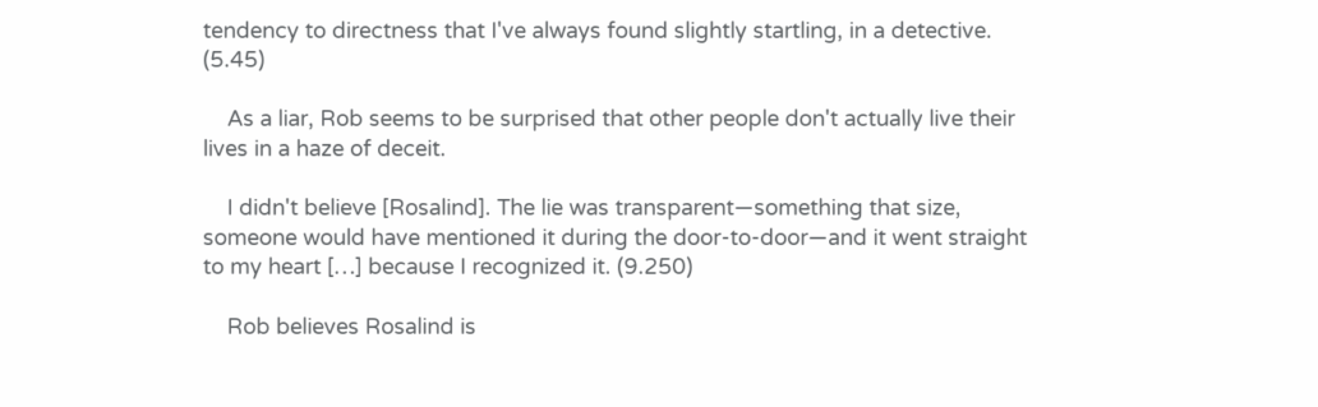tendency to directness that I've always found slightly startling, in a detective. (5.45)

    As a liar, Rob seems to be surprised that other people don't actually live their lives in a haze of deceit.

    I didn't believe [Rosalind]. The lie was transparent—something that size, someone would have mentioned it during the door-to-door—and it went straight to my heart […] because I recognized it. (9.250)

    Rob believes Rosalind is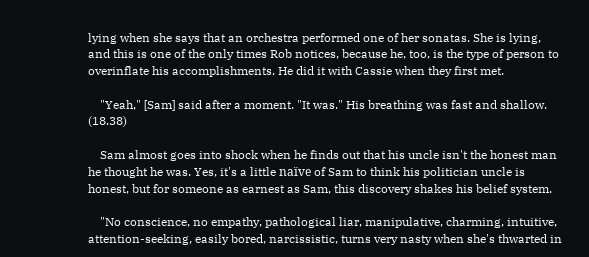lying when she says that an orchestra performed one of her sonatas. She is lying, and this is one of the only times Rob notices, because he, too, is the type of person to overinflate his accomplishments. He did it with Cassie when they first met.

    "Yeah," [Sam] said after a moment. "It was." His breathing was fast and shallow. (18.38)

    Sam almost goes into shock when he finds out that his uncle isn't the honest man he thought he was. Yes, it's a little naïve of Sam to think his politician uncle is honest, but for someone as earnest as Sam, this discovery shakes his belief system.

    "No conscience, no empathy, pathological liar, manipulative, charming, intuitive, attention-seeking, easily bored, narcissistic, turns very nasty when she's thwarted in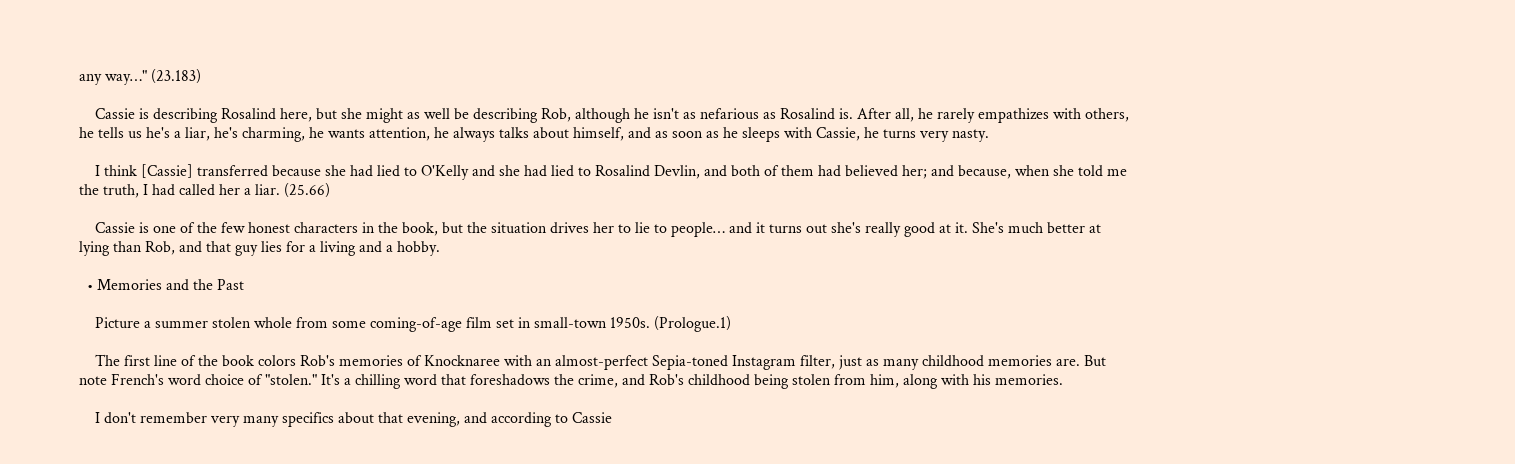any way…" (23.183)

    Cassie is describing Rosalind here, but she might as well be describing Rob, although he isn't as nefarious as Rosalind is. After all, he rarely empathizes with others, he tells us he's a liar, he's charming, he wants attention, he always talks about himself, and as soon as he sleeps with Cassie, he turns very nasty.

    I think [Cassie] transferred because she had lied to O'Kelly and she had lied to Rosalind Devlin, and both of them had believed her; and because, when she told me the truth, I had called her a liar. (25.66)

    Cassie is one of the few honest characters in the book, but the situation drives her to lie to people… and it turns out she's really good at it. She's much better at lying than Rob, and that guy lies for a living and a hobby.

  • Memories and the Past

    Picture a summer stolen whole from some coming-of-age film set in small-town 1950s. (Prologue.1)

    The first line of the book colors Rob's memories of Knocknaree with an almost-perfect Sepia-toned Instagram filter, just as many childhood memories are. But note French's word choice of "stolen." It's a chilling word that foreshadows the crime, and Rob's childhood being stolen from him, along with his memories.

    I don't remember very many specifics about that evening, and according to Cassie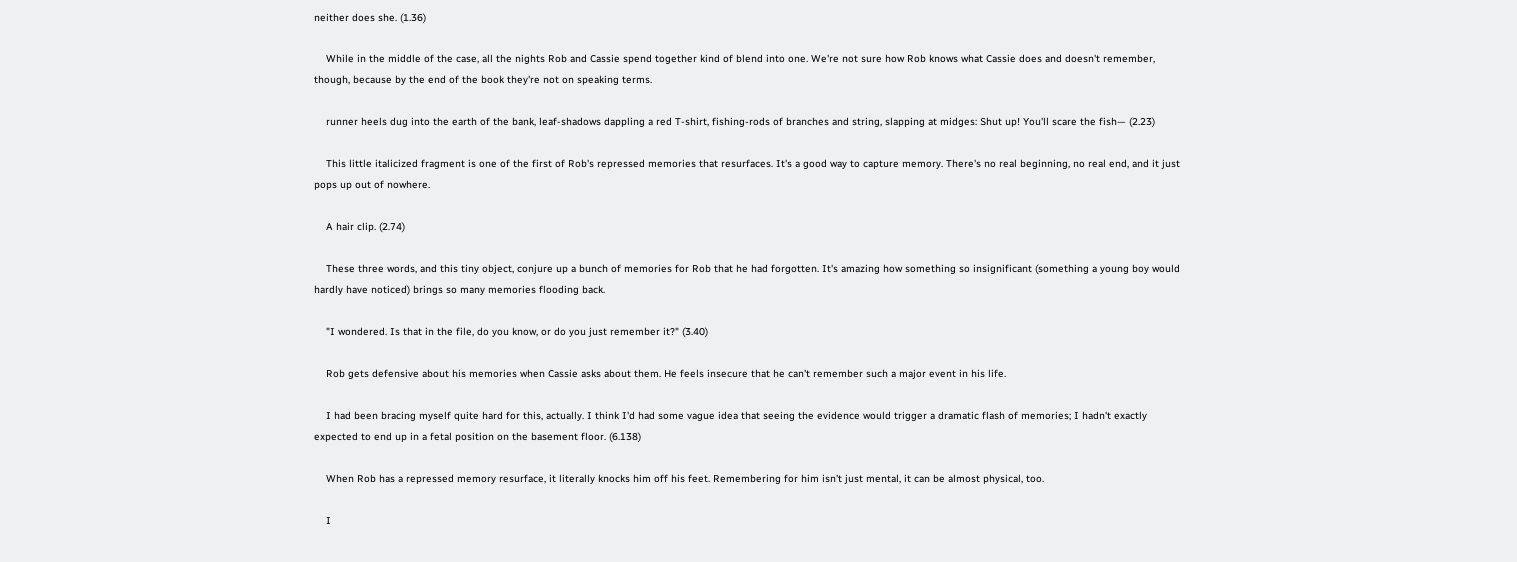neither does she. (1.36)

    While in the middle of the case, all the nights Rob and Cassie spend together kind of blend into one. We're not sure how Rob knows what Cassie does and doesn't remember, though, because by the end of the book they're not on speaking terms.

    runner heels dug into the earth of the bank, leaf-shadows dappling a red T-shirt, fishing-rods of branches and string, slapping at midges: Shut up! You'll scare the fish— (2.23)

    This little italicized fragment is one of the first of Rob's repressed memories that resurfaces. It's a good way to capture memory. There's no real beginning, no real end, and it just pops up out of nowhere.

    A hair clip. (2.74)

    These three words, and this tiny object, conjure up a bunch of memories for Rob that he had forgotten. It's amazing how something so insignificant (something a young boy would hardly have noticed) brings so many memories flooding back.

    "I wondered. Is that in the file, do you know, or do you just remember it?" (3.40)

    Rob gets defensive about his memories when Cassie asks about them. He feels insecure that he can't remember such a major event in his life.

    I had been bracing myself quite hard for this, actually. I think I'd had some vague idea that seeing the evidence would trigger a dramatic flash of memories; I hadn't exactly expected to end up in a fetal position on the basement floor. (6.138)

    When Rob has a repressed memory resurface, it literally knocks him off his feet. Remembering for him isn't just mental, it can be almost physical, too.

    I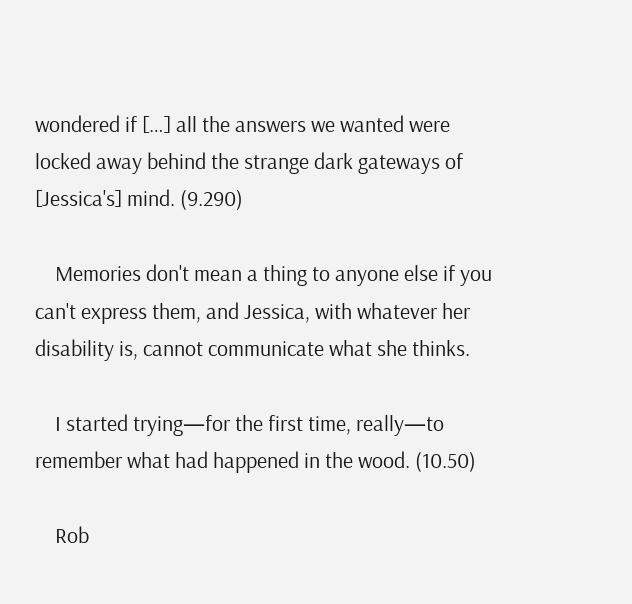wondered if […] all the answers we wanted were locked away behind the strange dark gateways of [Jessica's] mind. (9.290)

    Memories don't mean a thing to anyone else if you can't express them, and Jessica, with whatever her disability is, cannot communicate what she thinks.

    I started trying—for the first time, really—to remember what had happened in the wood. (10.50)

    Rob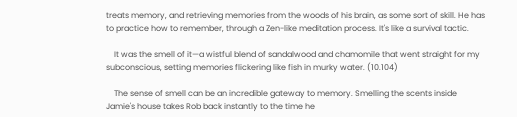treats memory, and retrieving memories from the woods of his brain, as some sort of skill. He has to practice how to remember, through a Zen-like meditation process. It's like a survival tactic.

    It was the smell of it—a wistful blend of sandalwood and chamomile that went straight for my subconscious, setting memories flickering like fish in murky water. (10.104)

    The sense of smell can be an incredible gateway to memory. Smelling the scents inside Jamie's house takes Rob back instantly to the time he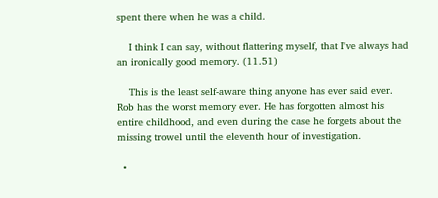spent there when he was a child.

    I think I can say, without flattering myself, that I've always had an ironically good memory. (11.51)

    This is the least self-aware thing anyone has ever said ever. Rob has the worst memory ever. He has forgotten almost his entire childhood, and even during the case he forgets about the missing trowel until the eleventh hour of investigation.

  •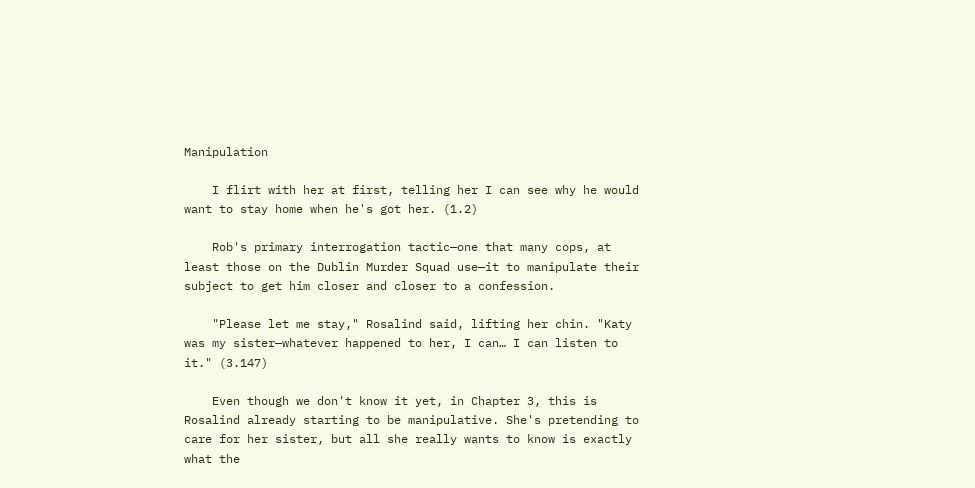Manipulation

    I flirt with her at first, telling her I can see why he would want to stay home when he's got her. (1.2)

    Rob's primary interrogation tactic—one that many cops, at least those on the Dublin Murder Squad use—it to manipulate their subject to get him closer and closer to a confession.

    "Please let me stay," Rosalind said, lifting her chin. "Katy was my sister—whatever happened to her, I can… I can listen to it." (3.147)

    Even though we don't know it yet, in Chapter 3, this is Rosalind already starting to be manipulative. She's pretending to care for her sister, but all she really wants to know is exactly what the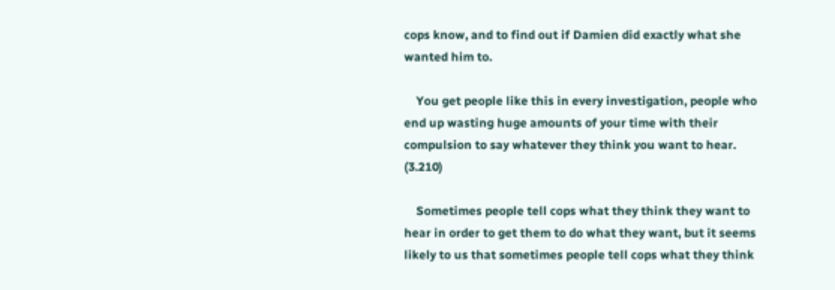cops know, and to find out if Damien did exactly what she wanted him to.

    You get people like this in every investigation, people who end up wasting huge amounts of your time with their compulsion to say whatever they think you want to hear. (3.210)

    Sometimes people tell cops what they think they want to hear in order to get them to do what they want, but it seems likely to us that sometimes people tell cops what they think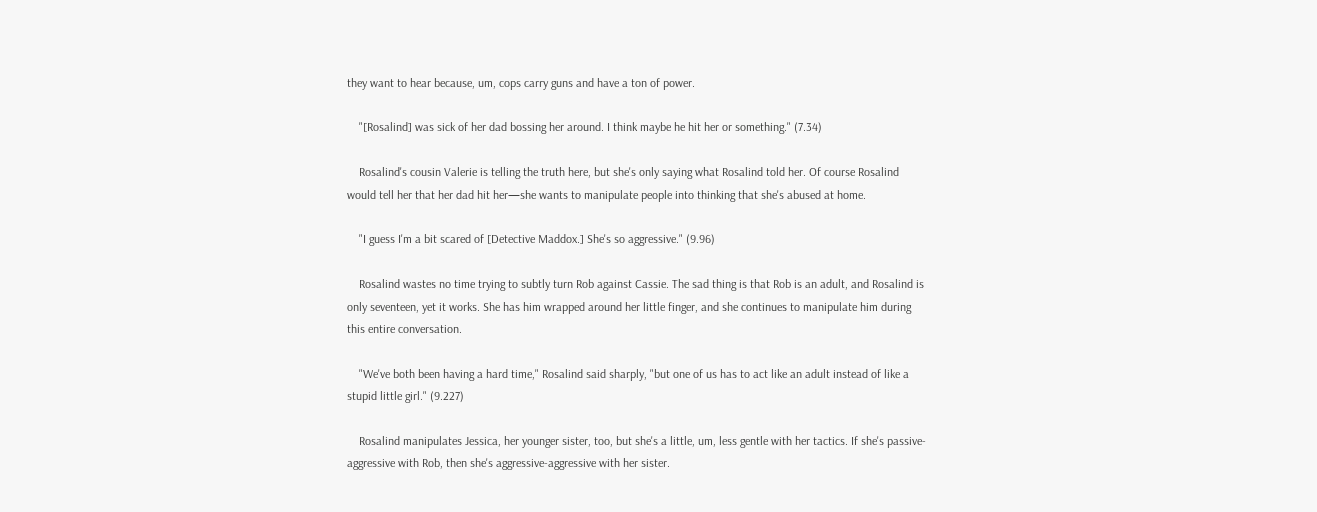they want to hear because, um, cops carry guns and have a ton of power.

    "[Rosalind] was sick of her dad bossing her around. I think maybe he hit her or something." (7.34)

    Rosalind's cousin Valerie is telling the truth here, but she's only saying what Rosalind told her. Of course Rosalind would tell her that her dad hit her—she wants to manipulate people into thinking that she's abused at home.

    "I guess I'm a bit scared of [Detective Maddox.] She's so aggressive." (9.96)

    Rosalind wastes no time trying to subtly turn Rob against Cassie. The sad thing is that Rob is an adult, and Rosalind is only seventeen, yet it works. She has him wrapped around her little finger, and she continues to manipulate him during this entire conversation.

    "We've both been having a hard time," Rosalind said sharply, "but one of us has to act like an adult instead of like a stupid little girl." (9.227)

    Rosalind manipulates Jessica, her younger sister, too, but she's a little, um, less gentle with her tactics. If she's passive-aggressive with Rob, then she's aggressive-aggressive with her sister.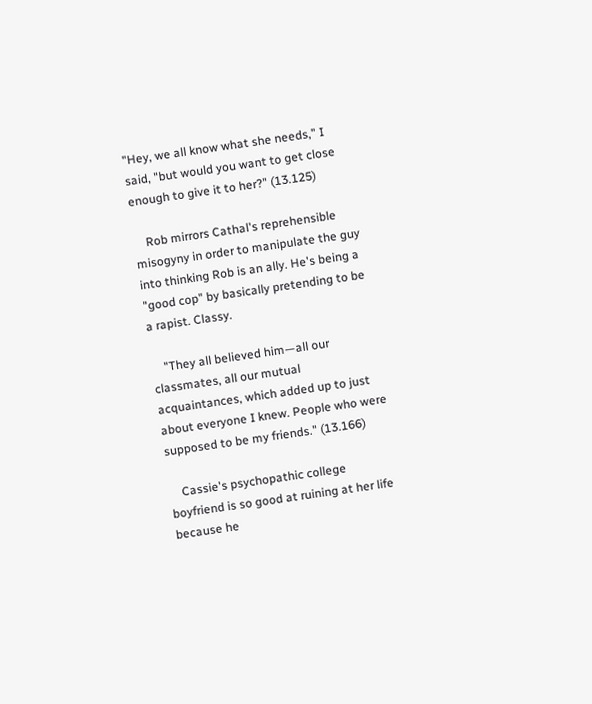"Hey, we all know what she needs," I said, "but would you want to get close enough to give it to her?" (13.125)

    Rob mirrors Cathal's reprehensible misogyny in order to manipulate the guy into thinking Rob is an ally. He's being a "good cop" by basically pretending to be a rapist. Classy.

    "They all believed him—all our classmates, all our mutual acquaintances, which added up to just about everyone I knew. People who were supposed to be my friends." (13.166)

    Cassie's psychopathic college boyfriend is so good at ruining at her life because he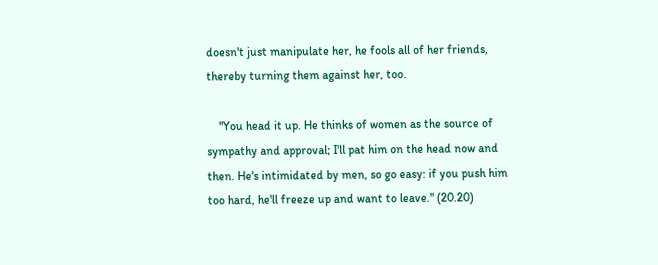doesn't just manipulate her, he fools all of her friends, thereby turning them against her, too.

    "You head it up. He thinks of women as the source of sympathy and approval; I'll pat him on the head now and then. He's intimidated by men, so go easy: if you push him too hard, he'll freeze up and want to leave." (20.20)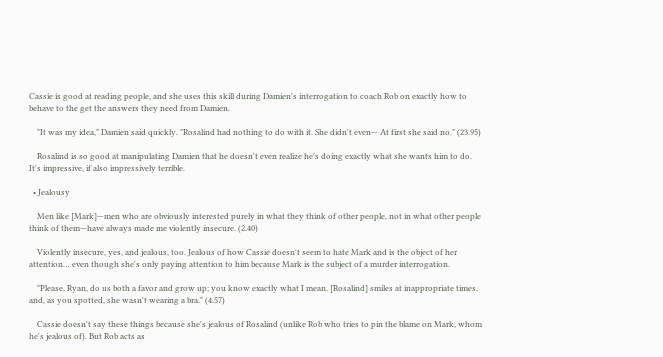Cassie is good at reading people, and she uses this skill during Damien's interrogation to coach Rob on exactly how to behave to the get the answers they need from Damien.

    "It was my idea," Damien said quickly. "Rosalind had nothing to do with it. She didn't even— At first she said no." (23.95)

    Rosalind is so good at manipulating Damien that he doesn't even realize he's doing exactly what she wants him to do. It's impressive, if also impressively terrible.

  • Jealousy

    Men like [Mark]—men who are obviously interested purely in what they think of other people, not in what other people think of them—have always made me violently insecure. (2.40)

    Violently insecure, yes, and jealous, too. Jealous of how Cassie doesn't seem to hate Mark and is the object of her attention… even though she's only paying attention to him because Mark is the subject of a murder interrogation.

    "Please, Ryan, do us both a favor and grow up; you know exactly what I mean. [Rosalind] smiles at inappropriate times, and, as you spotted, she wasn't wearing a bra." (4.57)

    Cassie doesn't say these things because she's jealous of Rosalind (unlike Rob who tries to pin the blame on Mark, whom he's jealous of). But Rob acts as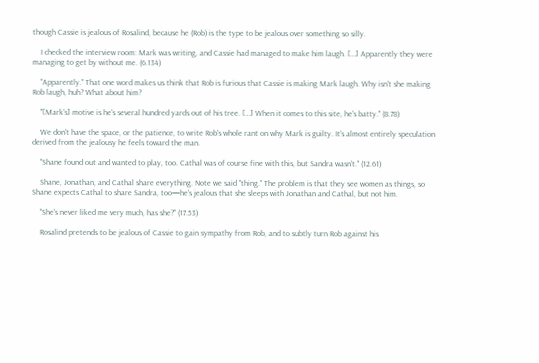though Cassie is jealous of Rosalind, because he (Rob) is the type to be jealous over something so silly.

    I checked the interview room: Mark was writing, and Cassie had managed to make him laugh. […] Apparently they were managing to get by without me. (6.134)

    "Apparently." That one word makes us think that Rob is furious that Cassie is making Mark laugh. Why isn't she making Rob laugh, huh? What about him?

    "[Mark's] motive is he's several hundred yards out of his tree. […] When it comes to this site, he's batty." (8.78)

    We don't have the space, or the patience, to write Rob's whole rant on why Mark is guilty. It's almost entirely speculation derived from the jealousy he feels toward the man.

    "Shane found out and wanted to play, too. Cathal was of course fine with this, but Sandra wasn't." (12.61)

    Shane, Jonathan, and Cathal share everything. Note we said "thing." The problem is that they see women as things, so Shane expects Cathal to share Sandra, too—he's jealous that she sleeps with Jonathan and Cathal, but not him.

    "She's never liked me very much, has she?" (17.53)

    Rosalind pretends to be jealous of Cassie to gain sympathy from Rob, and to subtly turn Rob against his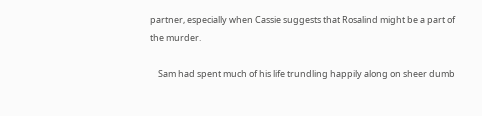partner, especially when Cassie suggests that Rosalind might be a part of the murder.

    Sam had spent much of his life trundling happily along on sheer dumb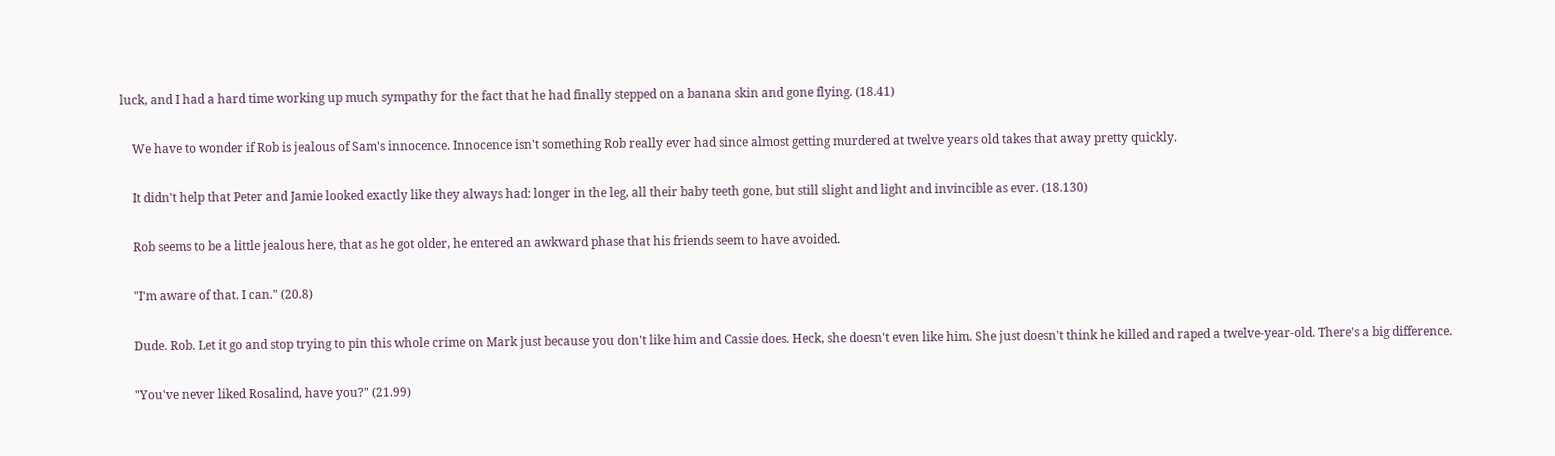luck, and I had a hard time working up much sympathy for the fact that he had finally stepped on a banana skin and gone flying. (18.41)

    We have to wonder if Rob is jealous of Sam's innocence. Innocence isn't something Rob really ever had since almost getting murdered at twelve years old takes that away pretty quickly.

    It didn't help that Peter and Jamie looked exactly like they always had: longer in the leg, all their baby teeth gone, but still slight and light and invincible as ever. (18.130)

    Rob seems to be a little jealous here, that as he got older, he entered an awkward phase that his friends seem to have avoided.

    "I'm aware of that. I can." (20.8)

    Dude. Rob. Let it go and stop trying to pin this whole crime on Mark just because you don't like him and Cassie does. Heck, she doesn't even like him. She just doesn't think he killed and raped a twelve-year-old. There's a big difference.

    "You've never liked Rosalind, have you?" (21.99)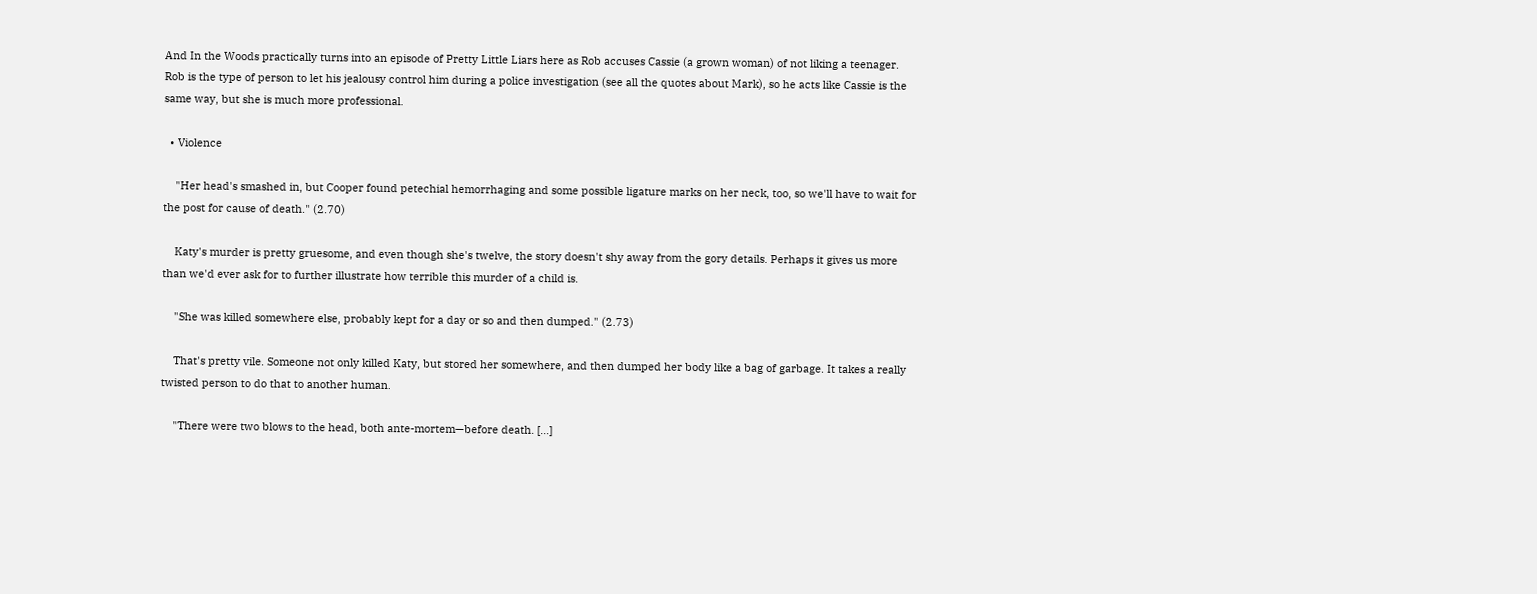And In the Woods practically turns into an episode of Pretty Little Liars here as Rob accuses Cassie (a grown woman) of not liking a teenager. Rob is the type of person to let his jealousy control him during a police investigation (see all the quotes about Mark), so he acts like Cassie is the same way, but she is much more professional.

  • Violence

    "Her head's smashed in, but Cooper found petechial hemorrhaging and some possible ligature marks on her neck, too, so we'll have to wait for the post for cause of death." (2.70)

    Katy's murder is pretty gruesome, and even though she's twelve, the story doesn't shy away from the gory details. Perhaps it gives us more than we'd ever ask for to further illustrate how terrible this murder of a child is.

    "She was killed somewhere else, probably kept for a day or so and then dumped." (2.73)

    That's pretty vile. Someone not only killed Katy, but stored her somewhere, and then dumped her body like a bag of garbage. It takes a really twisted person to do that to another human.

    "There were two blows to the head, both ante-mortem—before death. […]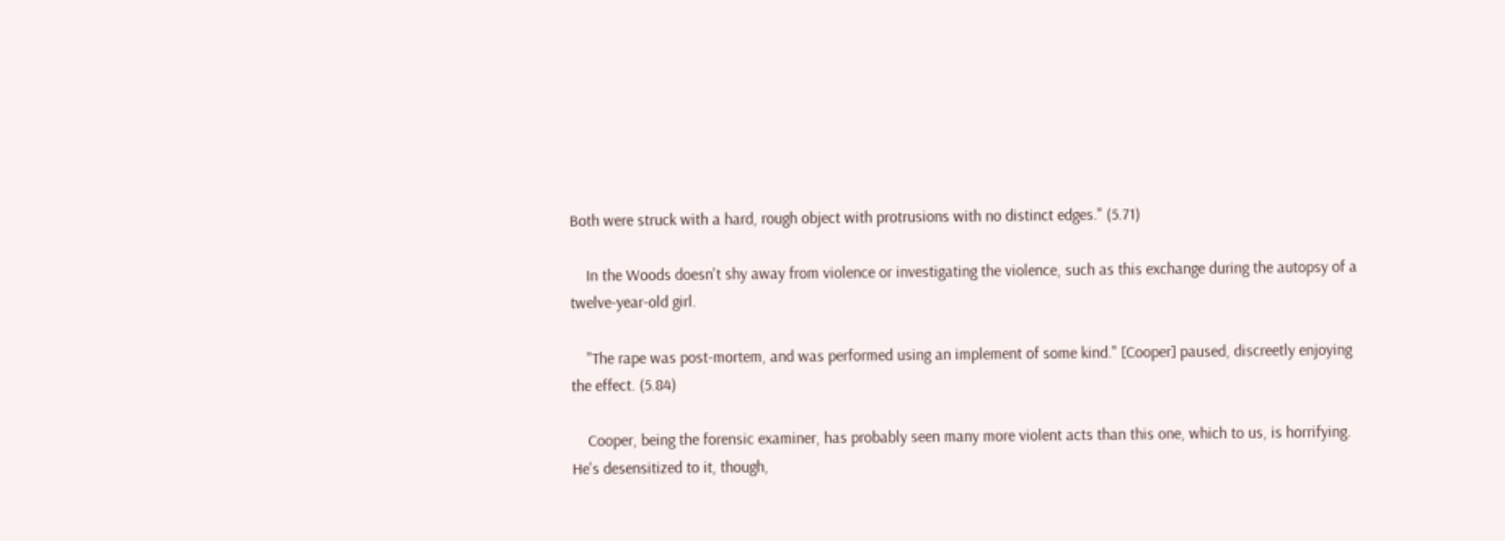Both were struck with a hard, rough object with protrusions with no distinct edges." (5.71)

    In the Woods doesn't shy away from violence or investigating the violence, such as this exchange during the autopsy of a twelve-year-old girl.

    "The rape was post-mortem, and was performed using an implement of some kind." [Cooper] paused, discreetly enjoying the effect. (5.84)

    Cooper, being the forensic examiner, has probably seen many more violent acts than this one, which to us, is horrifying. He's desensitized to it, though,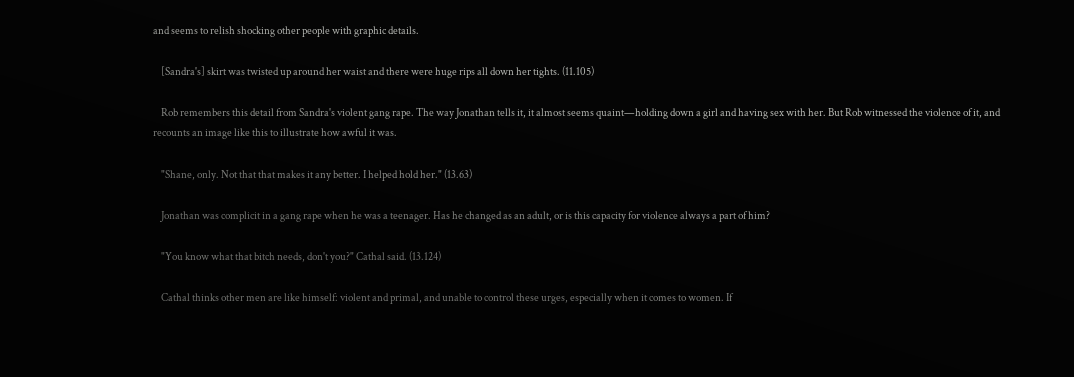and seems to relish shocking other people with graphic details.

    [Sandra's] skirt was twisted up around her waist and there were huge rips all down her tights. (11.105)

    Rob remembers this detail from Sandra's violent gang rape. The way Jonathan tells it, it almost seems quaint—holding down a girl and having sex with her. But Rob witnessed the violence of it, and recounts an image like this to illustrate how awful it was.

    "Shane, only. Not that that makes it any better. I helped hold her." (13.63)

    Jonathan was complicit in a gang rape when he was a teenager. Has he changed as an adult, or is this capacity for violence always a part of him?

    "You know what that bitch needs, don't you?" Cathal said. (13.124)

    Cathal thinks other men are like himself: violent and primal, and unable to control these urges, especially when it comes to women. If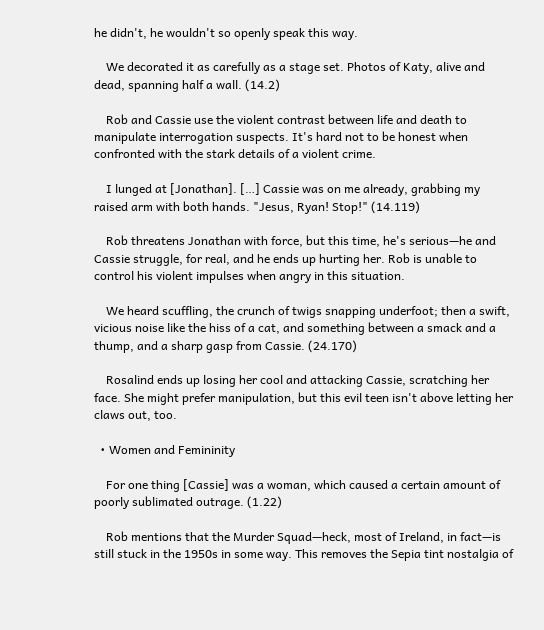he didn't, he wouldn't so openly speak this way.

    We decorated it as carefully as a stage set. Photos of Katy, alive and dead, spanning half a wall. (14.2)

    Rob and Cassie use the violent contrast between life and death to manipulate interrogation suspects. It's hard not to be honest when confronted with the stark details of a violent crime.

    I lunged at [Jonathan]. […] Cassie was on me already, grabbing my raised arm with both hands. "Jesus, Ryan! Stop!" (14.119)

    Rob threatens Jonathan with force, but this time, he's serious—he and Cassie struggle, for real, and he ends up hurting her. Rob is unable to control his violent impulses when angry in this situation.

    We heard scuffling, the crunch of twigs snapping underfoot; then a swift, vicious noise like the hiss of a cat, and something between a smack and a thump, and a sharp gasp from Cassie. (24.170)

    Rosalind ends up losing her cool and attacking Cassie, scratching her face. She might prefer manipulation, but this evil teen isn't above letting her claws out, too.

  • Women and Femininity

    For one thing [Cassie] was a woman, which caused a certain amount of poorly sublimated outrage. (1.22)

    Rob mentions that the Murder Squad—heck, most of Ireland, in fact—is still stuck in the 1950s in some way. This removes the Sepia tint nostalgia of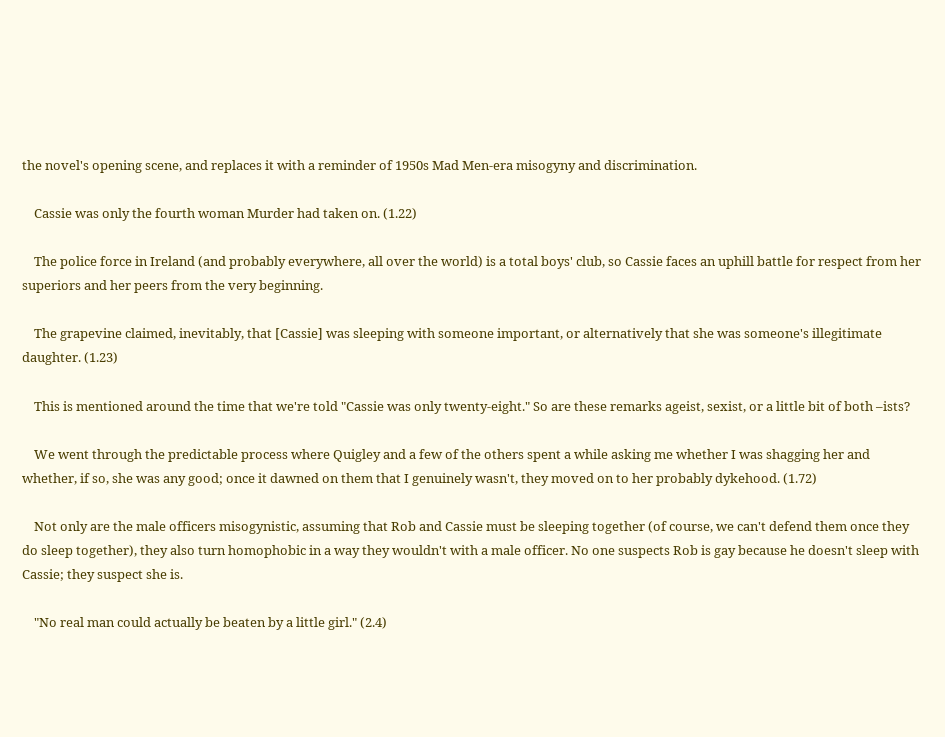the novel's opening scene, and replaces it with a reminder of 1950s Mad Men-era misogyny and discrimination.

    Cassie was only the fourth woman Murder had taken on. (1.22)

    The police force in Ireland (and probably everywhere, all over the world) is a total boys' club, so Cassie faces an uphill battle for respect from her superiors and her peers from the very beginning.

    The grapevine claimed, inevitably, that [Cassie] was sleeping with someone important, or alternatively that she was someone's illegitimate daughter. (1.23)

    This is mentioned around the time that we're told "Cassie was only twenty-eight." So are these remarks ageist, sexist, or a little bit of both –ists?

    We went through the predictable process where Quigley and a few of the others spent a while asking me whether I was shagging her and whether, if so, she was any good; once it dawned on them that I genuinely wasn't, they moved on to her probably dykehood. (1.72)

    Not only are the male officers misogynistic, assuming that Rob and Cassie must be sleeping together (of course, we can't defend them once they do sleep together), they also turn homophobic in a way they wouldn't with a male officer. No one suspects Rob is gay because he doesn't sleep with Cassie; they suspect she is.

    "No real man could actually be beaten by a little girl." (2.4)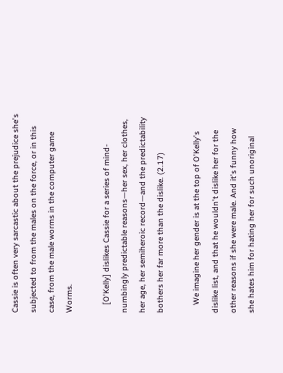Cassie is often very sarcastic about the prejudice she's subjected to from the males on the force, or in this case, from the male worms in the computer game Worms.

    [O'Kelly] dislikes Cassie for a series of mind-numbingly predictable reasons—her sex, her clothes, her age, her semiheroic record—and the predictability bothers her far more than the dislike. (2.17)

    We imagine her gender is at the top of O'Kelly's dislike list, and that he wouldn't dislike her for the other reasons if she were male. And it's funny how she hates him for hating her for such unoriginal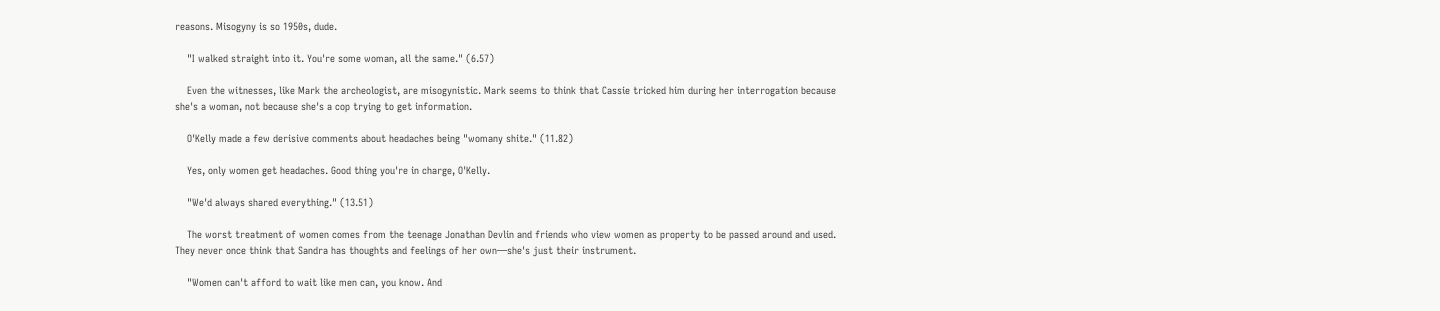reasons. Misogyny is so 1950s, dude.

    "I walked straight into it. You're some woman, all the same." (6.57)

    Even the witnesses, like Mark the archeologist, are misogynistic. Mark seems to think that Cassie tricked him during her interrogation because she's a woman, not because she's a cop trying to get information.

    O'Kelly made a few derisive comments about headaches being "womany shite." (11.82)

    Yes, only women get headaches. Good thing you're in charge, O'Kelly.

    "We'd always shared everything." (13.51)

    The worst treatment of women comes from the teenage Jonathan Devlin and friends who view women as property to be passed around and used. They never once think that Sandra has thoughts and feelings of her own—she's just their instrument.

    "Women can't afford to wait like men can, you know. And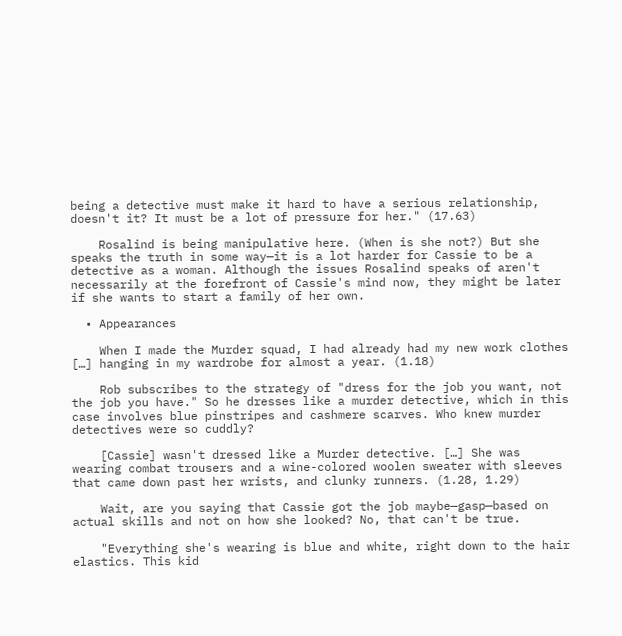being a detective must make it hard to have a serious relationship, doesn't it? It must be a lot of pressure for her." (17.63)

    Rosalind is being manipulative here. (When is she not?) But she speaks the truth in some way—it is a lot harder for Cassie to be a detective as a woman. Although the issues Rosalind speaks of aren't necessarily at the forefront of Cassie's mind now, they might be later if she wants to start a family of her own.

  • Appearances

    When I made the Murder squad, I had already had my new work clothes […] hanging in my wardrobe for almost a year. (1.18)

    Rob subscribes to the strategy of "dress for the job you want, not the job you have." So he dresses like a murder detective, which in this case involves blue pinstripes and cashmere scarves. Who knew murder detectives were so cuddly?

    [Cassie] wasn't dressed like a Murder detective. […] She was wearing combat trousers and a wine-colored woolen sweater with sleeves that came down past her wrists, and clunky runners. (1.28, 1.29)

    Wait, are you saying that Cassie got the job maybe—gasp—based on actual skills and not on how she looked? No, that can't be true.

    "Everything she's wearing is blue and white, right down to the hair elastics. This kid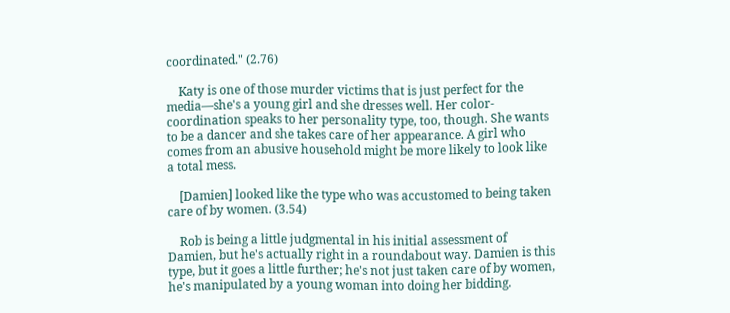coordinated." (2.76)

    Katy is one of those murder victims that is just perfect for the media—she's a young girl and she dresses well. Her color-coordination speaks to her personality type, too, though. She wants to be a dancer and she takes care of her appearance. A girl who comes from an abusive household might be more likely to look like a total mess.

    [Damien] looked like the type who was accustomed to being taken care of by women. (3.54)

    Rob is being a little judgmental in his initial assessment of Damien, but he's actually right in a roundabout way. Damien is this type, but it goes a little further; he's not just taken care of by women, he's manipulated by a young woman into doing her bidding.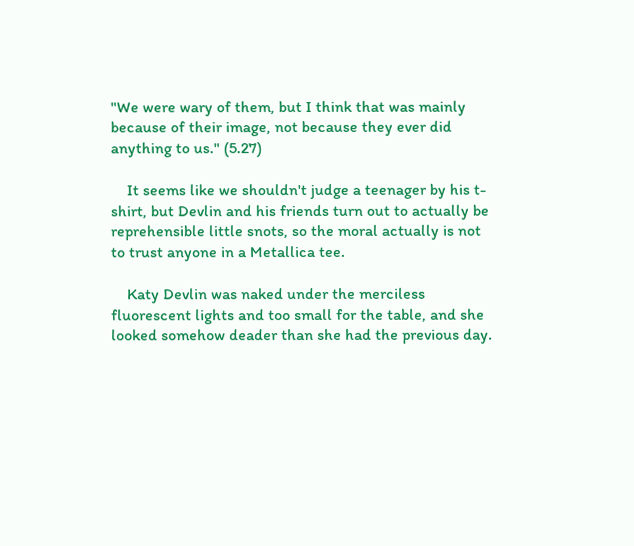"We were wary of them, but I think that was mainly because of their image, not because they ever did anything to us." (5.27)

    It seems like we shouldn't judge a teenager by his t-shirt, but Devlin and his friends turn out to actually be reprehensible little snots, so the moral actually is not to trust anyone in a Metallica tee.

    Katy Devlin was naked under the merciless fluorescent lights and too small for the table, and she looked somehow deader than she had the previous day.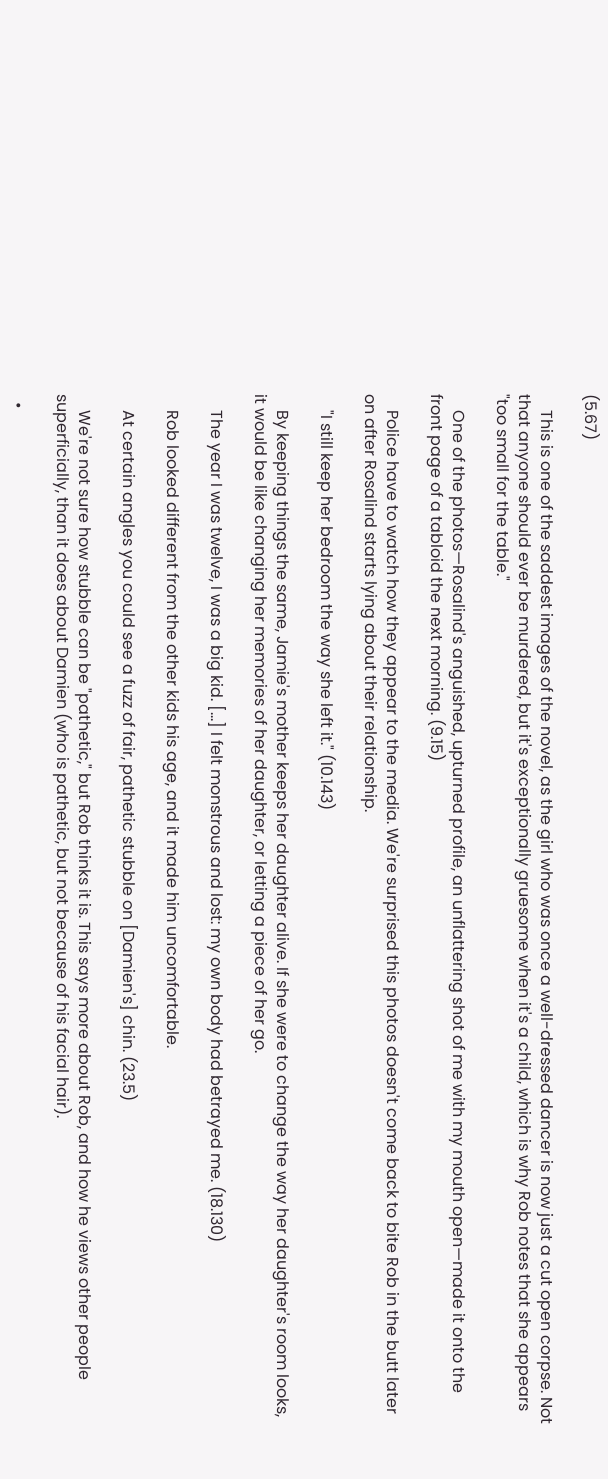(5.67)

    This is one of the saddest images of the novel, as the girl who was once a well-dressed dancer is now just a cut open corpse. Not that anyone should ever be murdered, but it's exceptionally gruesome when it's a child, which is why Rob notes that she appears "too small for the table."

    One of the photos—Rosalind's anguished, upturned profile, an unflattering shot of me with my mouth open—made it onto the front page of a tabloid the next morning. (9.15)

    Police have to watch how they appear to the media. We're surprised this photos doesn't come back to bite Rob in the butt later on after Rosalind starts lying about their relationship.

    "I still keep her bedroom the way she left it." (10.143)

    By keeping things the same, Jamie's mother keeps her daughter alive. If she were to change the way her daughter's room looks, it would be like changing her memories of her daughter, or letting a piece of her go.

    The year I was twelve, I was a big kid. […] I felt monstrous and lost: my own body had betrayed me. (18.130)

    Rob looked different from the other kids his age, and it made him uncomfortable.

    At certain angles you could see a fuzz of fair, pathetic stubble on [Damien's] chin. (23.5)

    We're not sure how stubble can be "pathetic," but Rob thinks it is. This says more about Rob, and how he views other people superficially, than it does about Damien (who is pathetic, but not because of his facial hair).

  •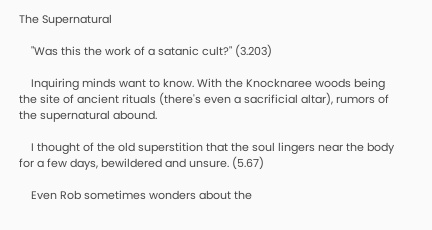The Supernatural

    "Was this the work of a satanic cult?" (3.203)

    Inquiring minds want to know. With the Knocknaree woods being the site of ancient rituals (there's even a sacrificial altar), rumors of the supernatural abound.

    I thought of the old superstition that the soul lingers near the body for a few days, bewildered and unsure. (5.67)

    Even Rob sometimes wonders about the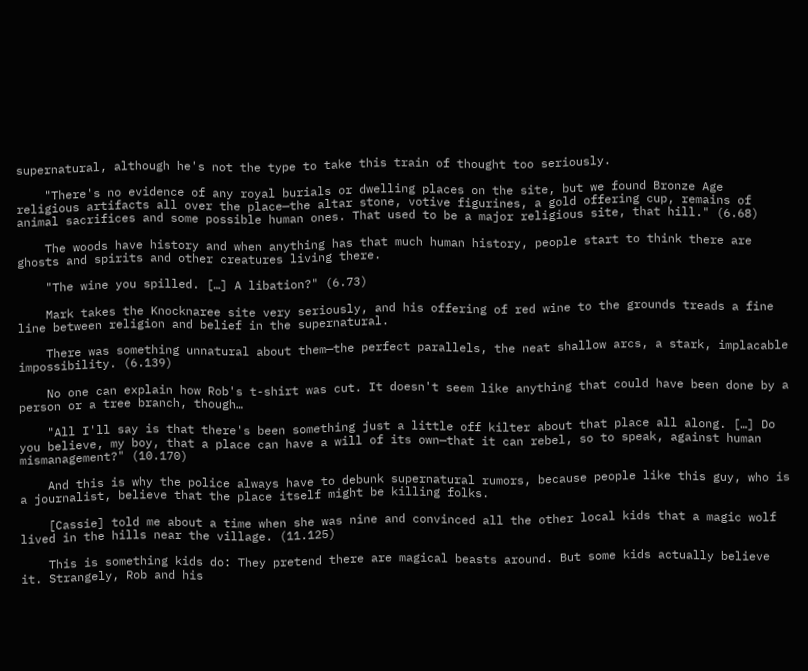supernatural, although he's not the type to take this train of thought too seriously.

    "There's no evidence of any royal burials or dwelling places on the site, but we found Bronze Age religious artifacts all over the place—the altar stone, votive figurines, a gold offering cup, remains of animal sacrifices and some possible human ones. That used to be a major religious site, that hill." (6.68)

    The woods have history and when anything has that much human history, people start to think there are ghosts and spirits and other creatures living there.

    "The wine you spilled. […] A libation?" (6.73)

    Mark takes the Knocknaree site very seriously, and his offering of red wine to the grounds treads a fine line between religion and belief in the supernatural.

    There was something unnatural about them—the perfect parallels, the neat shallow arcs, a stark, implacable impossibility. (6.139)

    No one can explain how Rob's t-shirt was cut. It doesn't seem like anything that could have been done by a person or a tree branch, though…

    "All I'll say is that there's been something just a little off kilter about that place all along. […] Do you believe, my boy, that a place can have a will of its own—that it can rebel, so to speak, against human mismanagement?" (10.170)

    And this is why the police always have to debunk supernatural rumors, because people like this guy, who is a journalist, believe that the place itself might be killing folks.

    [Cassie] told me about a time when she was nine and convinced all the other local kids that a magic wolf lived in the hills near the village. (11.125)

    This is something kids do: They pretend there are magical beasts around. But some kids actually believe it. Strangely, Rob and his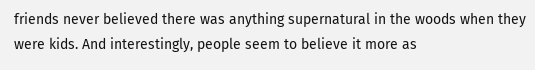friends never believed there was anything supernatural in the woods when they were kids. And interestingly, people seem to believe it more as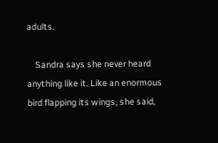adults.

    Sandra says she never heard anything like it. Like an enormous bird flapping its wings, she said,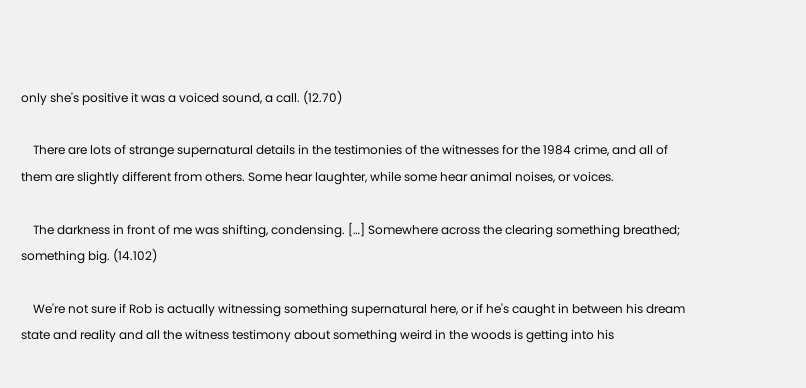only she's positive it was a voiced sound, a call. (12.70)

    There are lots of strange supernatural details in the testimonies of the witnesses for the 1984 crime, and all of them are slightly different from others. Some hear laughter, while some hear animal noises, or voices.

    The darkness in front of me was shifting, condensing. […] Somewhere across the clearing something breathed; something big. (14.102)

    We're not sure if Rob is actually witnessing something supernatural here, or if he's caught in between his dream state and reality and all the witness testimony about something weird in the woods is getting into his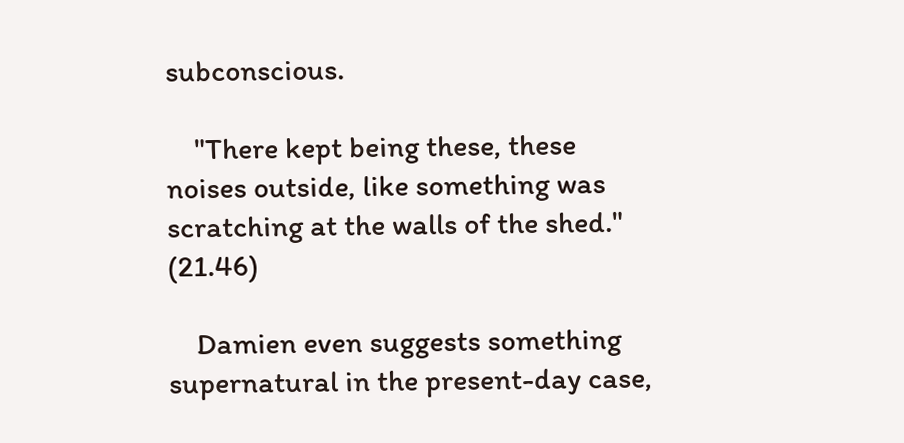subconscious.

    "There kept being these, these noises outside, like something was scratching at the walls of the shed." (21.46)

    Damien even suggests something supernatural in the present-day case,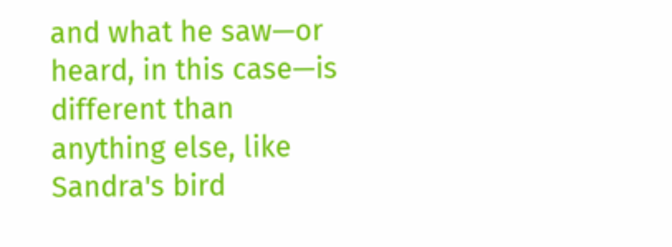and what he saw—or heard, in this case—is different than anything else, like Sandra's bird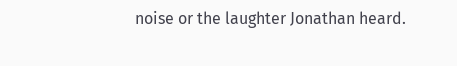noise or the laughter Jonathan heard.